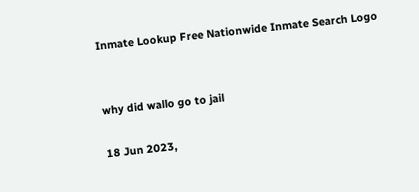Inmate Lookup Free Nationwide Inmate Search Logo


why did wallo go to jail

18 Jun 2023,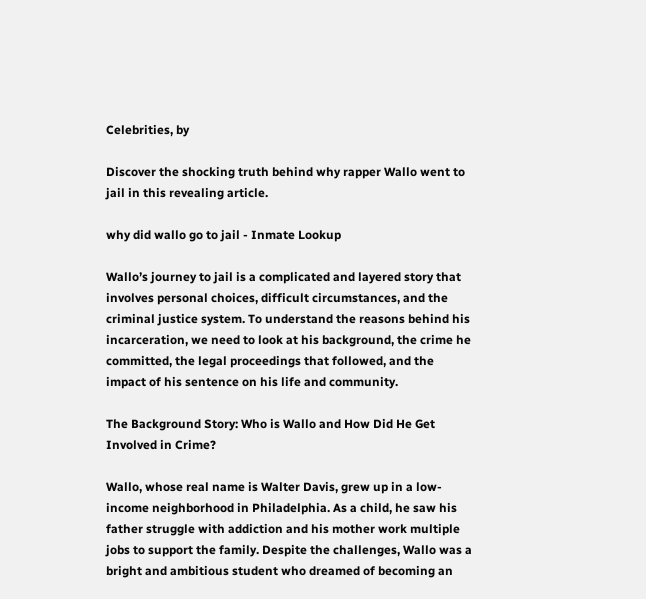Celebrities, by

Discover the shocking truth behind why rapper Wallo went to jail in this revealing article.

why did wallo go to jail - Inmate Lookup

Wallo’s journey to jail is a complicated and layered story that involves personal choices, difficult circumstances, and the criminal justice system. To understand the reasons behind his incarceration, we need to look at his background, the crime he committed, the legal proceedings that followed, and the impact of his sentence on his life and community.

The Background Story: Who is Wallo and How Did He Get Involved in Crime?

Wallo, whose real name is Walter Davis, grew up in a low-income neighborhood in Philadelphia. As a child, he saw his father struggle with addiction and his mother work multiple jobs to support the family. Despite the challenges, Wallo was a bright and ambitious student who dreamed of becoming an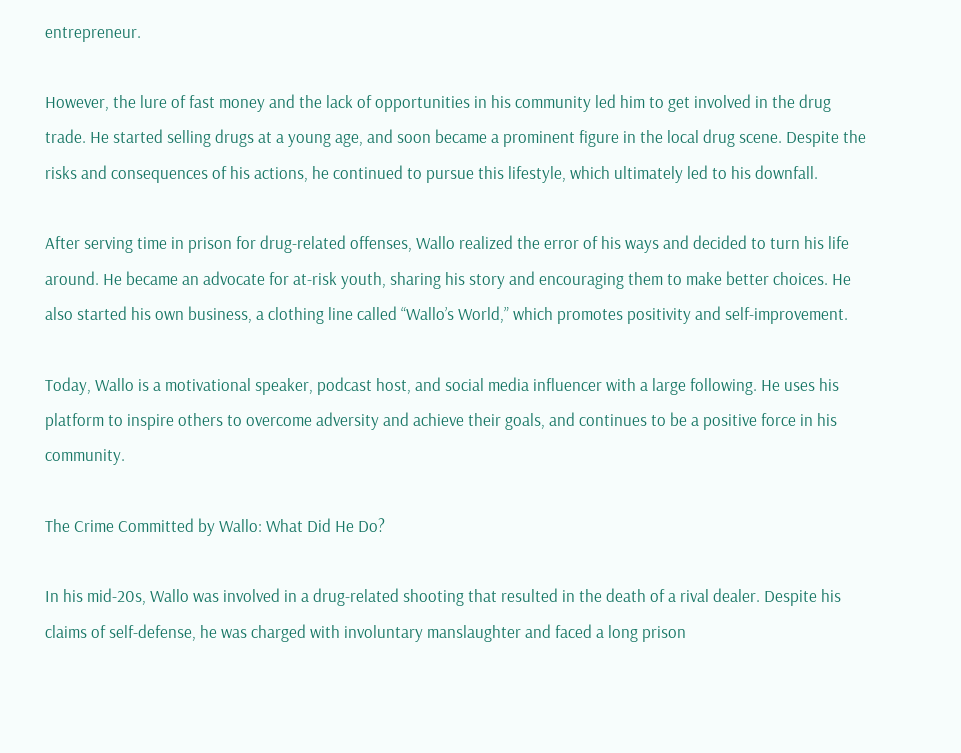entrepreneur.

However, the lure of fast money and the lack of opportunities in his community led him to get involved in the drug trade. He started selling drugs at a young age, and soon became a prominent figure in the local drug scene. Despite the risks and consequences of his actions, he continued to pursue this lifestyle, which ultimately led to his downfall.

After serving time in prison for drug-related offenses, Wallo realized the error of his ways and decided to turn his life around. He became an advocate for at-risk youth, sharing his story and encouraging them to make better choices. He also started his own business, a clothing line called “Wallo’s World,” which promotes positivity and self-improvement.

Today, Wallo is a motivational speaker, podcast host, and social media influencer with a large following. He uses his platform to inspire others to overcome adversity and achieve their goals, and continues to be a positive force in his community.

The Crime Committed by Wallo: What Did He Do?

In his mid-20s, Wallo was involved in a drug-related shooting that resulted in the death of a rival dealer. Despite his claims of self-defense, he was charged with involuntary manslaughter and faced a long prison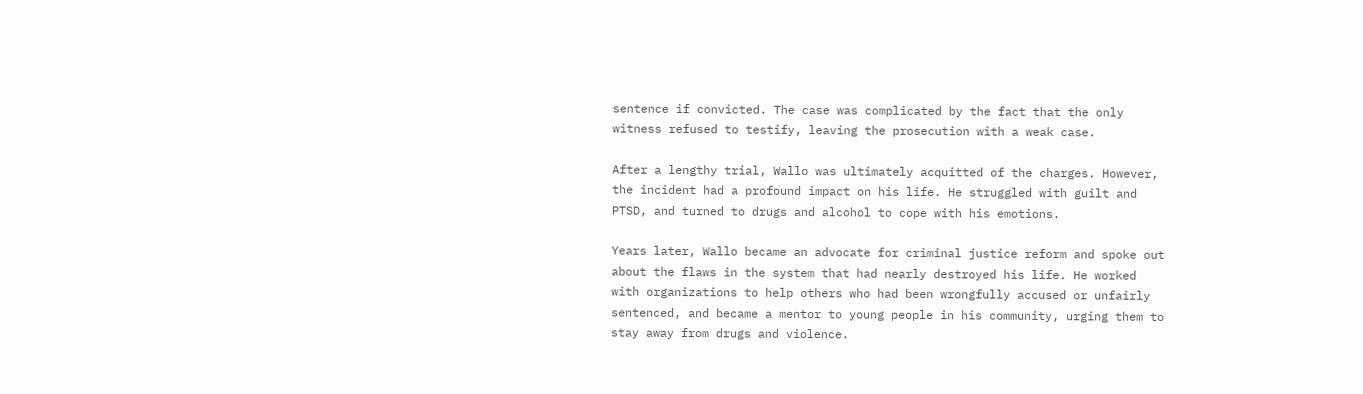sentence if convicted. The case was complicated by the fact that the only witness refused to testify, leaving the prosecution with a weak case.

After a lengthy trial, Wallo was ultimately acquitted of the charges. However, the incident had a profound impact on his life. He struggled with guilt and PTSD, and turned to drugs and alcohol to cope with his emotions.

Years later, Wallo became an advocate for criminal justice reform and spoke out about the flaws in the system that had nearly destroyed his life. He worked with organizations to help others who had been wrongfully accused or unfairly sentenced, and became a mentor to young people in his community, urging them to stay away from drugs and violence.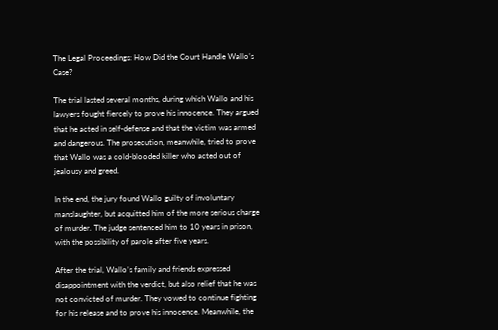The Legal Proceedings: How Did the Court Handle Wallo’s Case?

The trial lasted several months, during which Wallo and his lawyers fought fiercely to prove his innocence. They argued that he acted in self-defense and that the victim was armed and dangerous. The prosecution, meanwhile, tried to prove that Wallo was a cold-blooded killer who acted out of jealousy and greed.

In the end, the jury found Wallo guilty of involuntary manslaughter, but acquitted him of the more serious charge of murder. The judge sentenced him to 10 years in prison, with the possibility of parole after five years.

After the trial, Wallo’s family and friends expressed disappointment with the verdict, but also relief that he was not convicted of murder. They vowed to continue fighting for his release and to prove his innocence. Meanwhile, the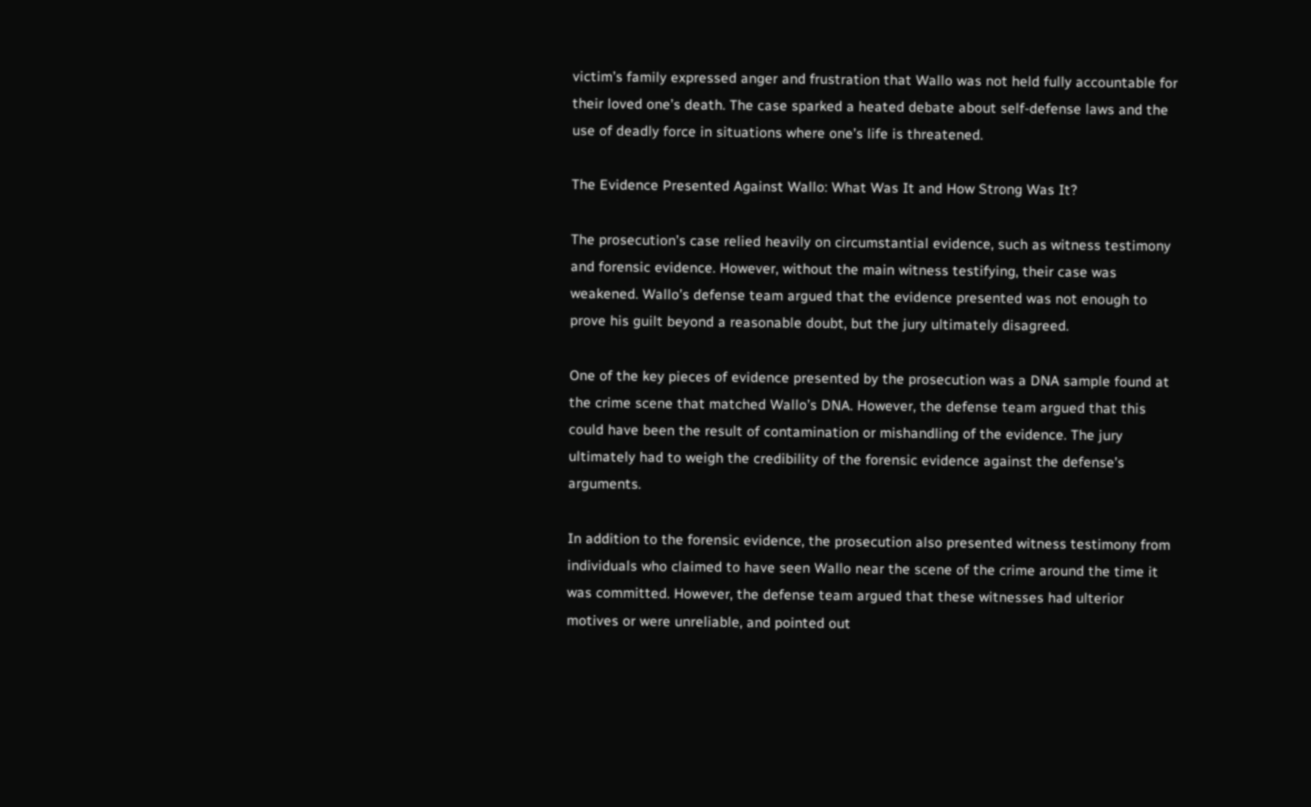victim’s family expressed anger and frustration that Wallo was not held fully accountable for their loved one’s death. The case sparked a heated debate about self-defense laws and the use of deadly force in situations where one’s life is threatened.

The Evidence Presented Against Wallo: What Was It and How Strong Was It?

The prosecution’s case relied heavily on circumstantial evidence, such as witness testimony and forensic evidence. However, without the main witness testifying, their case was weakened. Wallo’s defense team argued that the evidence presented was not enough to prove his guilt beyond a reasonable doubt, but the jury ultimately disagreed.

One of the key pieces of evidence presented by the prosecution was a DNA sample found at the crime scene that matched Wallo’s DNA. However, the defense team argued that this could have been the result of contamination or mishandling of the evidence. The jury ultimately had to weigh the credibility of the forensic evidence against the defense’s arguments.

In addition to the forensic evidence, the prosecution also presented witness testimony from individuals who claimed to have seen Wallo near the scene of the crime around the time it was committed. However, the defense team argued that these witnesses had ulterior motives or were unreliable, and pointed out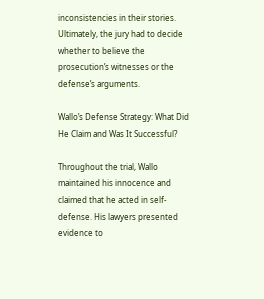inconsistencies in their stories. Ultimately, the jury had to decide whether to believe the prosecution’s witnesses or the defense’s arguments.

Wallo’s Defense Strategy: What Did He Claim and Was It Successful?

Throughout the trial, Wallo maintained his innocence and claimed that he acted in self-defense. His lawyers presented evidence to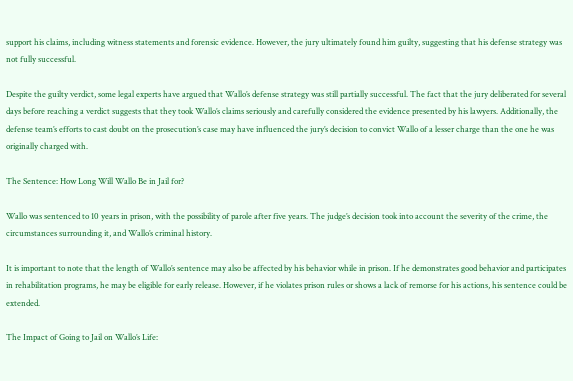support his claims, including witness statements and forensic evidence. However, the jury ultimately found him guilty, suggesting that his defense strategy was not fully successful.

Despite the guilty verdict, some legal experts have argued that Wallo’s defense strategy was still partially successful. The fact that the jury deliberated for several days before reaching a verdict suggests that they took Wallo’s claims seriously and carefully considered the evidence presented by his lawyers. Additionally, the defense team’s efforts to cast doubt on the prosecution’s case may have influenced the jury’s decision to convict Wallo of a lesser charge than the one he was originally charged with.

The Sentence: How Long Will Wallo Be in Jail for?

Wallo was sentenced to 10 years in prison, with the possibility of parole after five years. The judge’s decision took into account the severity of the crime, the circumstances surrounding it, and Wallo’s criminal history.

It is important to note that the length of Wallo’s sentence may also be affected by his behavior while in prison. If he demonstrates good behavior and participates in rehabilitation programs, he may be eligible for early release. However, if he violates prison rules or shows a lack of remorse for his actions, his sentence could be extended.

The Impact of Going to Jail on Wallo’s Life: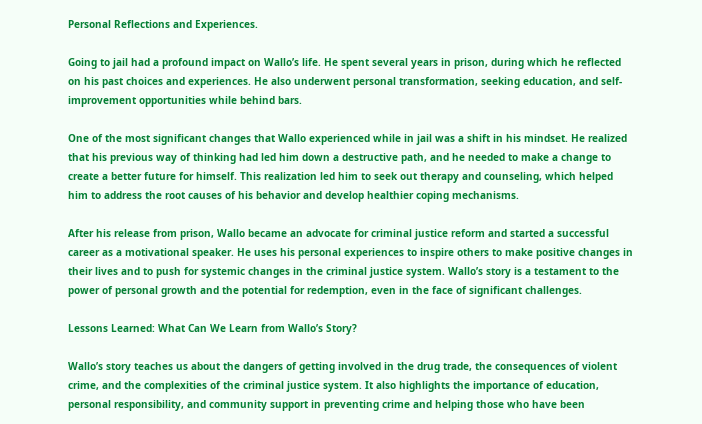Personal Reflections and Experiences.

Going to jail had a profound impact on Wallo’s life. He spent several years in prison, during which he reflected on his past choices and experiences. He also underwent personal transformation, seeking education, and self-improvement opportunities while behind bars.

One of the most significant changes that Wallo experienced while in jail was a shift in his mindset. He realized that his previous way of thinking had led him down a destructive path, and he needed to make a change to create a better future for himself. This realization led him to seek out therapy and counseling, which helped him to address the root causes of his behavior and develop healthier coping mechanisms.

After his release from prison, Wallo became an advocate for criminal justice reform and started a successful career as a motivational speaker. He uses his personal experiences to inspire others to make positive changes in their lives and to push for systemic changes in the criminal justice system. Wallo’s story is a testament to the power of personal growth and the potential for redemption, even in the face of significant challenges.

Lessons Learned: What Can We Learn from Wallo’s Story?

Wallo’s story teaches us about the dangers of getting involved in the drug trade, the consequences of violent crime, and the complexities of the criminal justice system. It also highlights the importance of education, personal responsibility, and community support in preventing crime and helping those who have been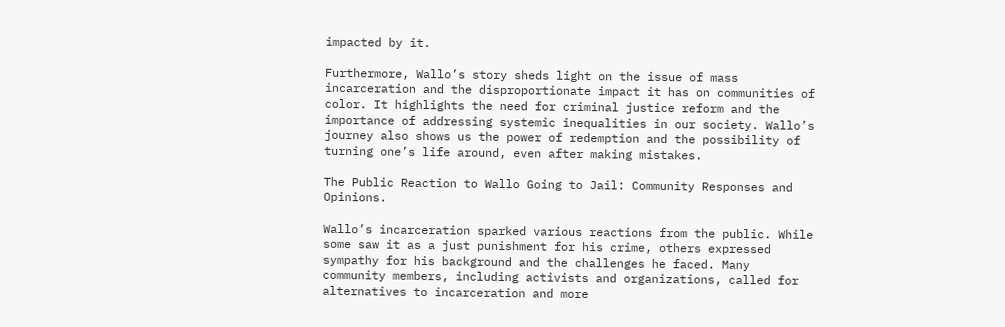impacted by it.

Furthermore, Wallo’s story sheds light on the issue of mass incarceration and the disproportionate impact it has on communities of color. It highlights the need for criminal justice reform and the importance of addressing systemic inequalities in our society. Wallo’s journey also shows us the power of redemption and the possibility of turning one’s life around, even after making mistakes.

The Public Reaction to Wallo Going to Jail: Community Responses and Opinions.

Wallo’s incarceration sparked various reactions from the public. While some saw it as a just punishment for his crime, others expressed sympathy for his background and the challenges he faced. Many community members, including activists and organizations, called for alternatives to incarceration and more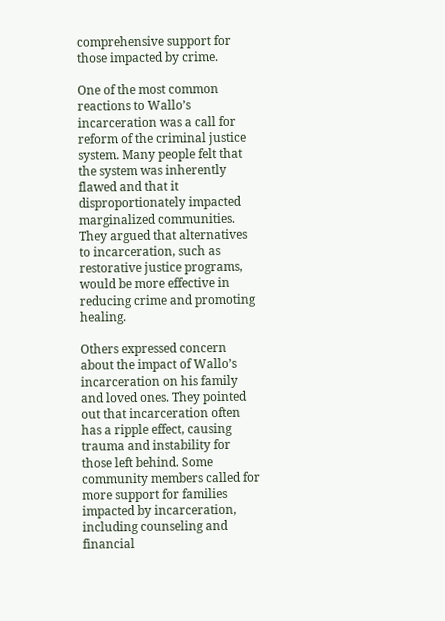comprehensive support for those impacted by crime.

One of the most common reactions to Wallo’s incarceration was a call for reform of the criminal justice system. Many people felt that the system was inherently flawed and that it disproportionately impacted marginalized communities. They argued that alternatives to incarceration, such as restorative justice programs, would be more effective in reducing crime and promoting healing.

Others expressed concern about the impact of Wallo’s incarceration on his family and loved ones. They pointed out that incarceration often has a ripple effect, causing trauma and instability for those left behind. Some community members called for more support for families impacted by incarceration, including counseling and financial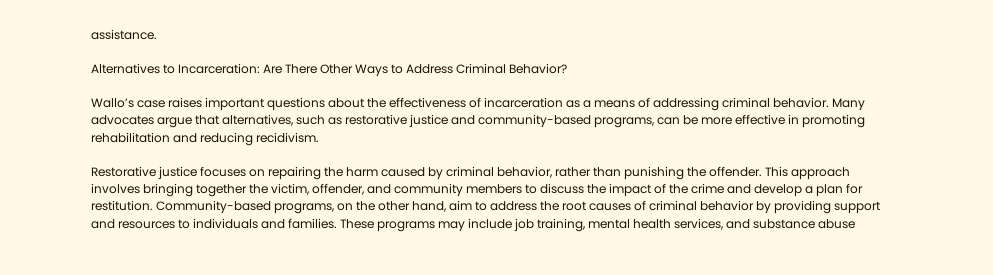assistance.

Alternatives to Incarceration: Are There Other Ways to Address Criminal Behavior?

Wallo’s case raises important questions about the effectiveness of incarceration as a means of addressing criminal behavior. Many advocates argue that alternatives, such as restorative justice and community-based programs, can be more effective in promoting rehabilitation and reducing recidivism.

Restorative justice focuses on repairing the harm caused by criminal behavior, rather than punishing the offender. This approach involves bringing together the victim, offender, and community members to discuss the impact of the crime and develop a plan for restitution. Community-based programs, on the other hand, aim to address the root causes of criminal behavior by providing support and resources to individuals and families. These programs may include job training, mental health services, and substance abuse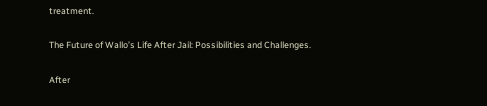treatment.

The Future of Wallo’s Life After Jail: Possibilities and Challenges.

After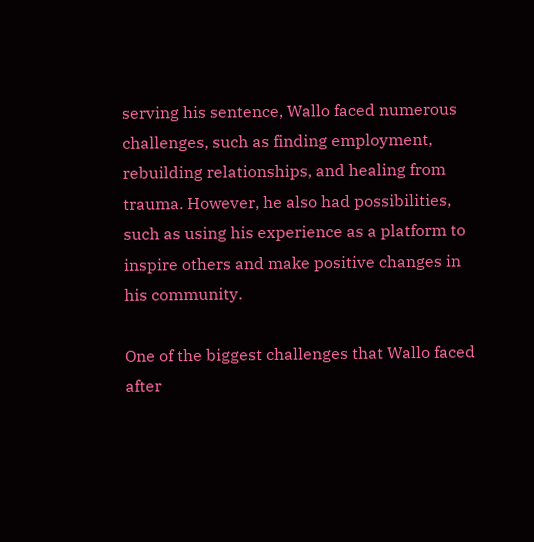serving his sentence, Wallo faced numerous challenges, such as finding employment, rebuilding relationships, and healing from trauma. However, he also had possibilities, such as using his experience as a platform to inspire others and make positive changes in his community.

One of the biggest challenges that Wallo faced after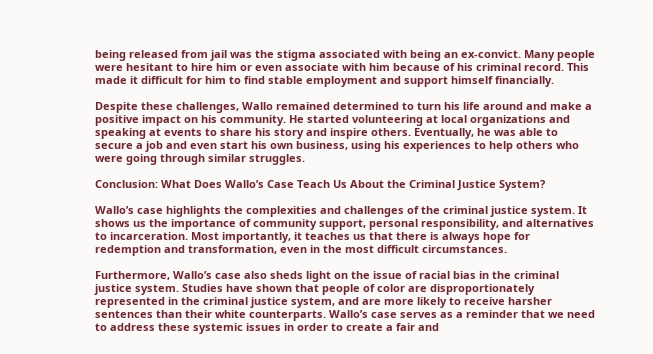being released from jail was the stigma associated with being an ex-convict. Many people were hesitant to hire him or even associate with him because of his criminal record. This made it difficult for him to find stable employment and support himself financially.

Despite these challenges, Wallo remained determined to turn his life around and make a positive impact on his community. He started volunteering at local organizations and speaking at events to share his story and inspire others. Eventually, he was able to secure a job and even start his own business, using his experiences to help others who were going through similar struggles.

Conclusion: What Does Wallo’s Case Teach Us About the Criminal Justice System?

Wallo’s case highlights the complexities and challenges of the criminal justice system. It shows us the importance of community support, personal responsibility, and alternatives to incarceration. Most importantly, it teaches us that there is always hope for redemption and transformation, even in the most difficult circumstances.

Furthermore, Wallo’s case also sheds light on the issue of racial bias in the criminal justice system. Studies have shown that people of color are disproportionately represented in the criminal justice system, and are more likely to receive harsher sentences than their white counterparts. Wallo’s case serves as a reminder that we need to address these systemic issues in order to create a fair and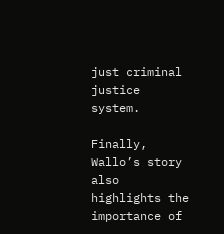just criminal justice system.

Finally, Wallo’s story also highlights the importance of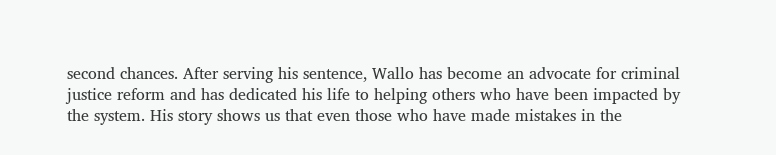second chances. After serving his sentence, Wallo has become an advocate for criminal justice reform and has dedicated his life to helping others who have been impacted by the system. His story shows us that even those who have made mistakes in the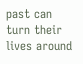past can turn their lives around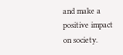and make a positive impact on society.